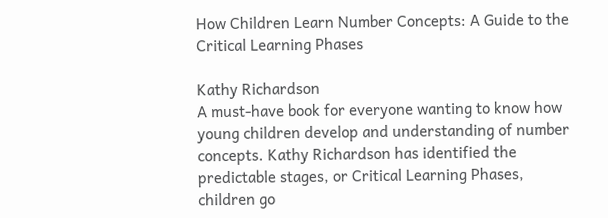How Children Learn Number Concepts: A Guide to the Critical Learning Phases

Kathy Richardson
A must-have book for everyone wanting to know how young children develop and understanding of number concepts. Kathy Richardson has identified the predictable stages, or Critical Learning Phases, children go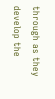through as they develop the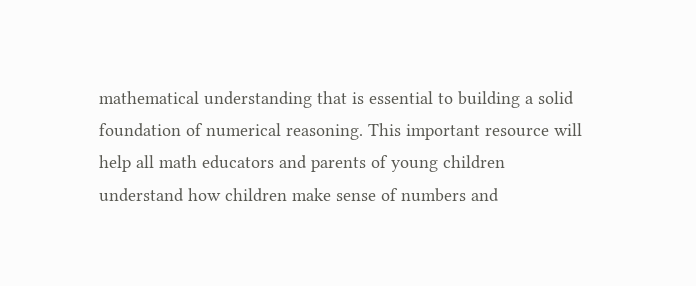mathematical understanding that is essential to building a solid foundation of numerical reasoning. This important resource will help all math educators and parents of young children understand how children make sense of numbers and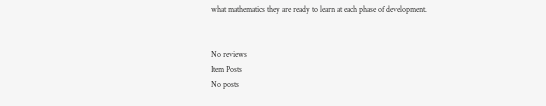what mathematics they are ready to learn at each phase of development.


No reviews
Item Posts
No posts